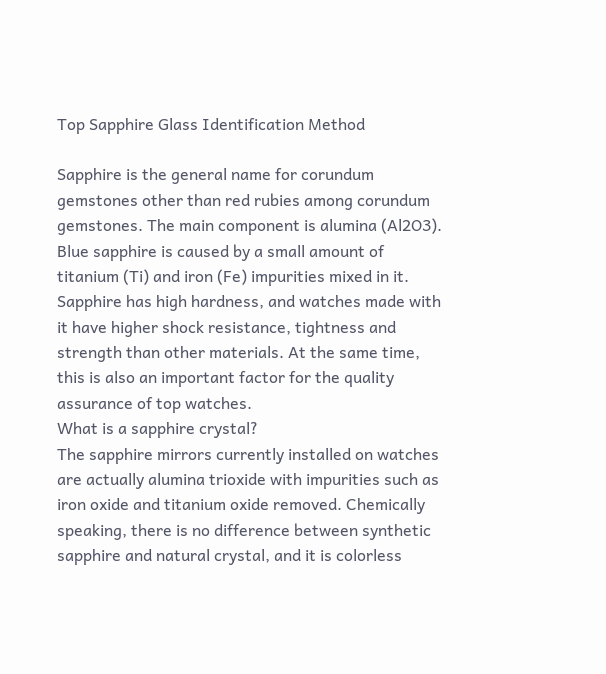Top Sapphire Glass Identification Method

Sapphire is the general name for corundum gemstones other than red rubies among corundum gemstones. The main component is alumina (Al2O3). Blue sapphire is caused by a small amount of titanium (Ti) and iron (Fe) impurities mixed in it. Sapphire has high hardness, and watches made with it have higher shock resistance, tightness and strength than other materials. At the same time, this is also an important factor for the quality assurance of top watches.
What is a sapphire crystal?
The sapphire mirrors currently installed on watches are actually alumina trioxide with impurities such as iron oxide and titanium oxide removed. Chemically speaking, there is no difference between synthetic sapphire and natural crystal, and it is colorless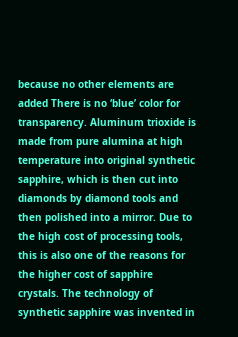because no other elements are added There is no ‘blue’ color for transparency. Aluminum trioxide is made from pure alumina at high temperature into original synthetic sapphire, which is then cut into diamonds by diamond tools and then polished into a mirror. Due to the high cost of processing tools, this is also one of the reasons for the higher cost of sapphire crystals. The technology of synthetic sapphire was invented in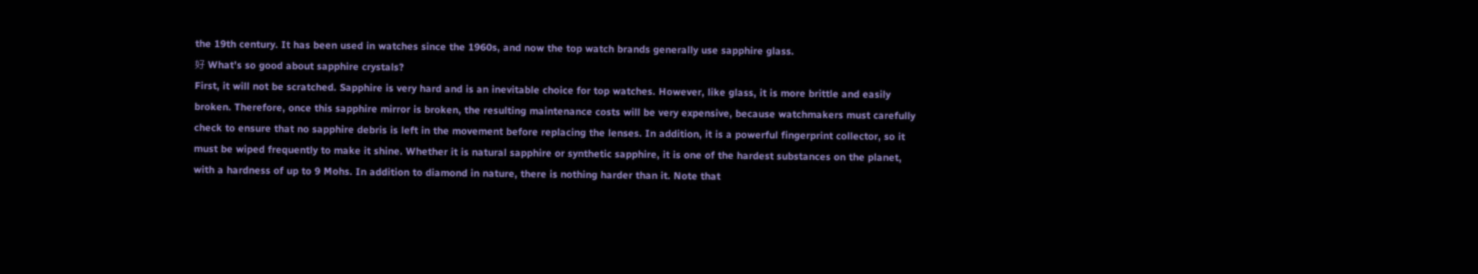the 19th century. It has been used in watches since the 1960s, and now the top watch brands generally use sapphire glass.
好 What’s so good about sapphire crystals?
First, it will not be scratched. Sapphire is very hard and is an inevitable choice for top watches. However, like glass, it is more brittle and easily broken. Therefore, once this sapphire mirror is broken, the resulting maintenance costs will be very expensive, because watchmakers must carefully check to ensure that no sapphire debris is left in the movement before replacing the lenses. In addition, it is a powerful fingerprint collector, so it must be wiped frequently to make it shine. Whether it is natural sapphire or synthetic sapphire, it is one of the hardest substances on the planet, with a hardness of up to 9 Mohs. In addition to diamond in nature, there is nothing harder than it. Note that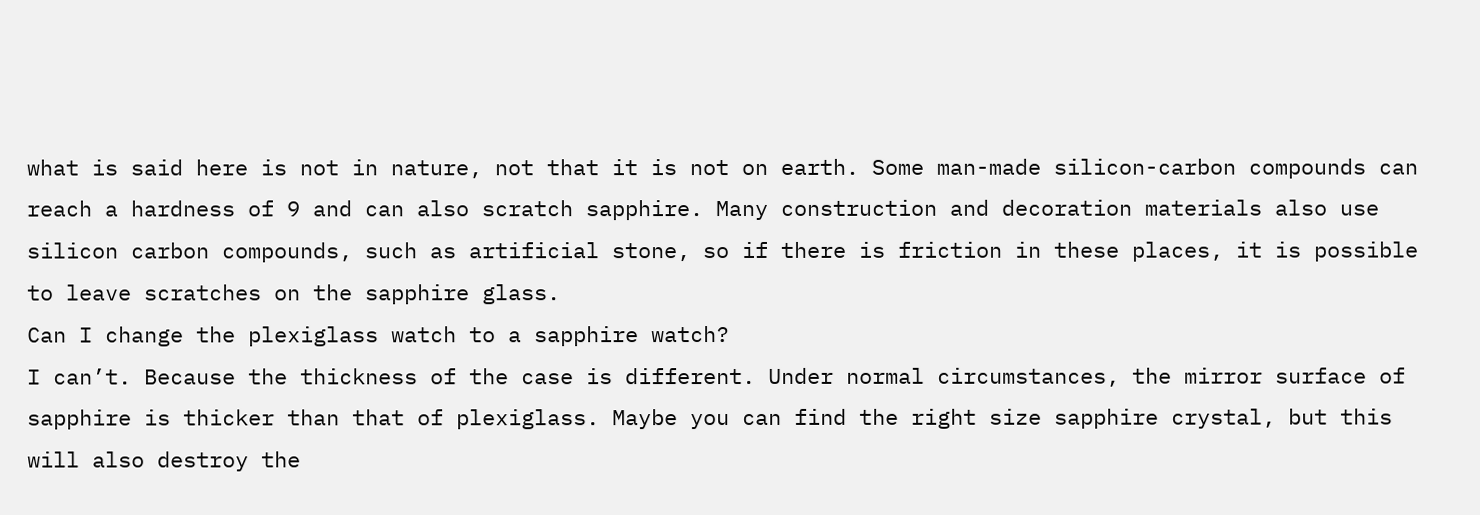what is said here is not in nature, not that it is not on earth. Some man-made silicon-carbon compounds can reach a hardness of 9 and can also scratch sapphire. Many construction and decoration materials also use silicon carbon compounds, such as artificial stone, so if there is friction in these places, it is possible to leave scratches on the sapphire glass.
Can I change the plexiglass watch to a sapphire watch?
I can’t. Because the thickness of the case is different. Under normal circumstances, the mirror surface of sapphire is thicker than that of plexiglass. Maybe you can find the right size sapphire crystal, but this will also destroy the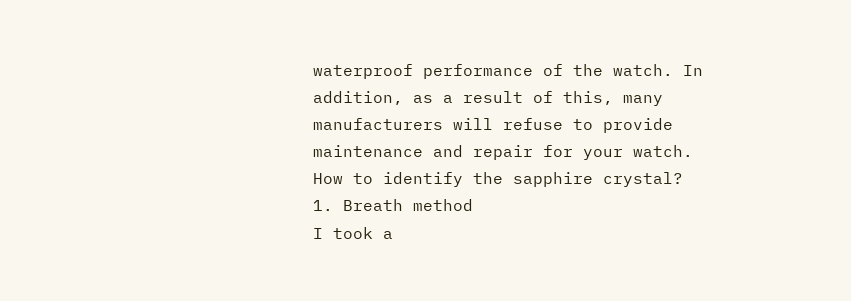waterproof performance of the watch. In addition, as a result of this, many manufacturers will refuse to provide maintenance and repair for your watch.
How to identify the sapphire crystal?
1. Breath method
I took a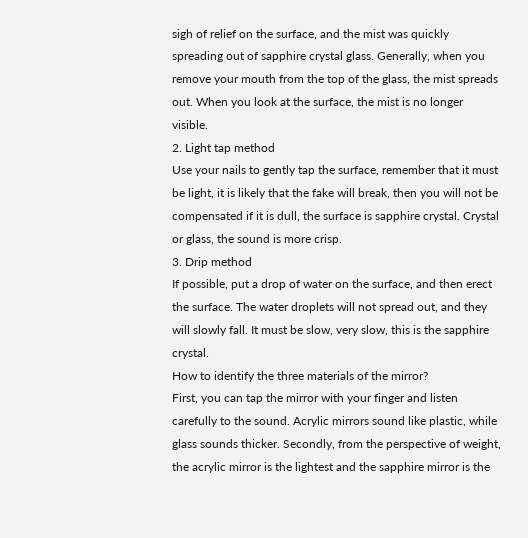sigh of relief on the surface, and the mist was quickly spreading out of sapphire crystal glass. Generally, when you remove your mouth from the top of the glass, the mist spreads out. When you look at the surface, the mist is no longer visible.
2. Light tap method
Use your nails to gently tap the surface, remember that it must be light, it is likely that the fake will break, then you will not be compensated if it is dull, the surface is sapphire crystal. Crystal or glass, the sound is more crisp.
3. Drip method
If possible, put a drop of water on the surface, and then erect the surface. The water droplets will not spread out, and they will slowly fall. It must be slow, very slow, this is the sapphire crystal.
How to identify the three materials of the mirror?
First, you can tap the mirror with your finger and listen carefully to the sound. Acrylic mirrors sound like plastic, while glass sounds thicker. Secondly, from the perspective of weight, the acrylic mirror is the lightest and the sapphire mirror is the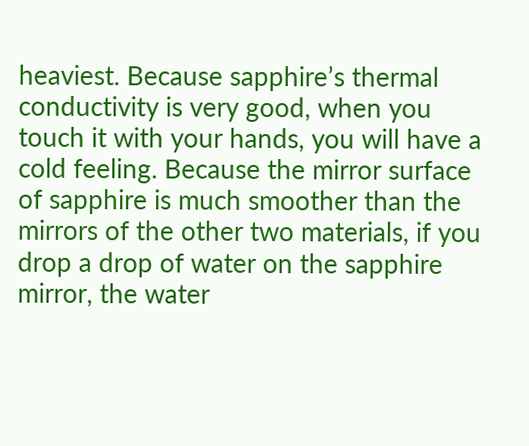heaviest. Because sapphire’s thermal conductivity is very good, when you touch it with your hands, you will have a cold feeling. Because the mirror surface of sapphire is much smoother than the mirrors of the other two materials, if you drop a drop of water on the sapphire mirror, the water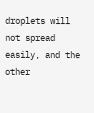droplets will not spread easily, and the other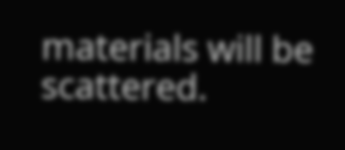materials will be scattered.